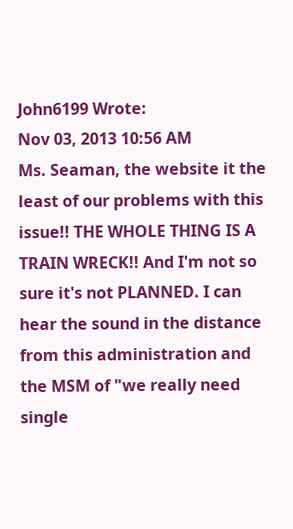John6199 Wrote:
Nov 03, 2013 10:56 AM
Ms. Seaman, the website it the least of our problems with this issue!! THE WHOLE THING IS A TRAIN WRECK!! And I'm not so sure it's not PLANNED. I can hear the sound in the distance from this administration and the MSM of "we really need single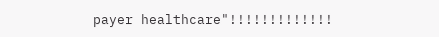payer healthcare"!!!!!!!!!!!!!